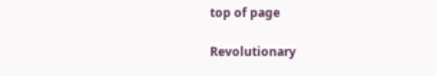top of page

Revolutionary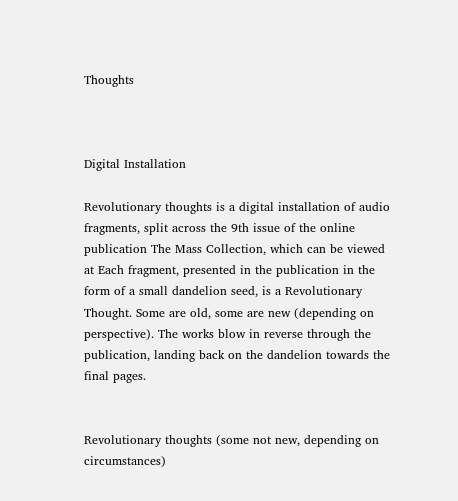Thoughts



Digital Installation

Revolutionary thoughts is a digital installation of audio fragments, split across the 9th issue of the online publication The Mass Collection, which can be viewed at Each fragment, presented in the publication in the form of a small dandelion seed, is a Revolutionary Thought. Some are old, some are new (depending on perspective). The works blow in reverse through the publication, landing back on the dandelion towards the final pages.


Revolutionary thoughts (some not new, depending on circumstances)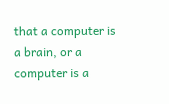that a computer is a brain, or a computer is a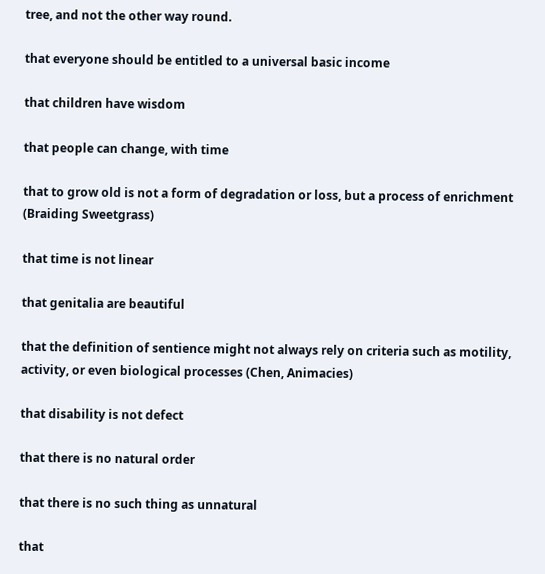tree, and not the other way round.

that everyone should be entitled to a universal basic income

that children have wisdom

that people can change, with time

that to grow old is not a form of degradation or loss, but a process of enrichment (Braiding Sweetgrass)

that time is not linear

that genitalia are beautiful

that the definition of sentience might not always rely on criteria such as motility, activity, or even biological processes (Chen, Animacies)

that disability is not defect

that there is no natural order

that there is no such thing as unnatural

that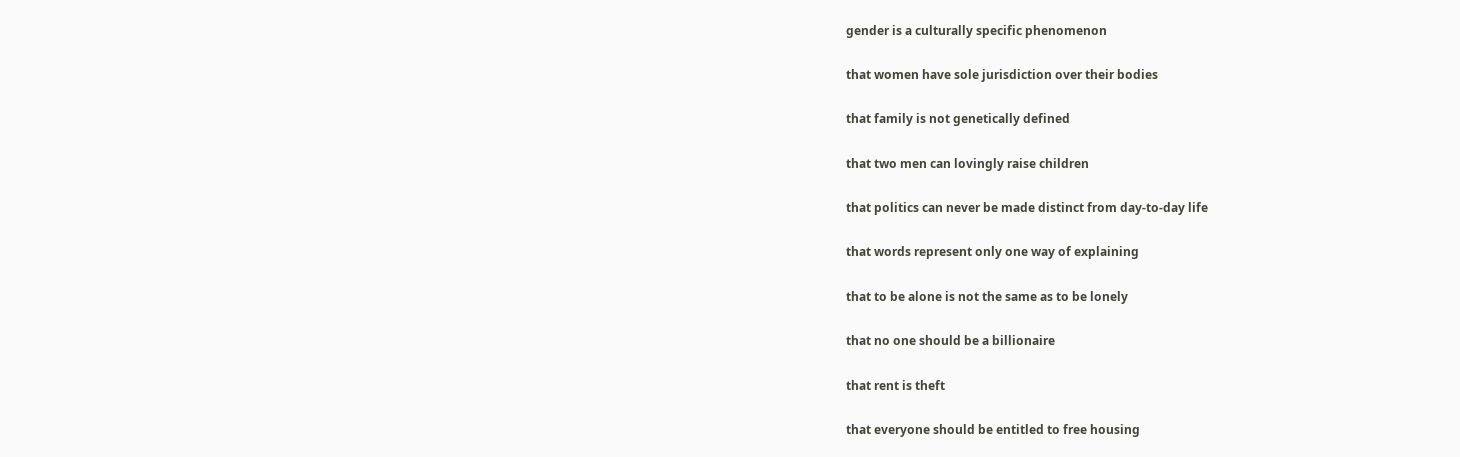gender is a culturally specific phenomenon

that women have sole jurisdiction over their bodies

that family is not genetically defined

that two men can lovingly raise children

that politics can never be made distinct from day-to-day life

that words represent only one way of explaining

that to be alone is not the same as to be lonely

that no one should be a billionaire

that rent is theft

that everyone should be entitled to free housing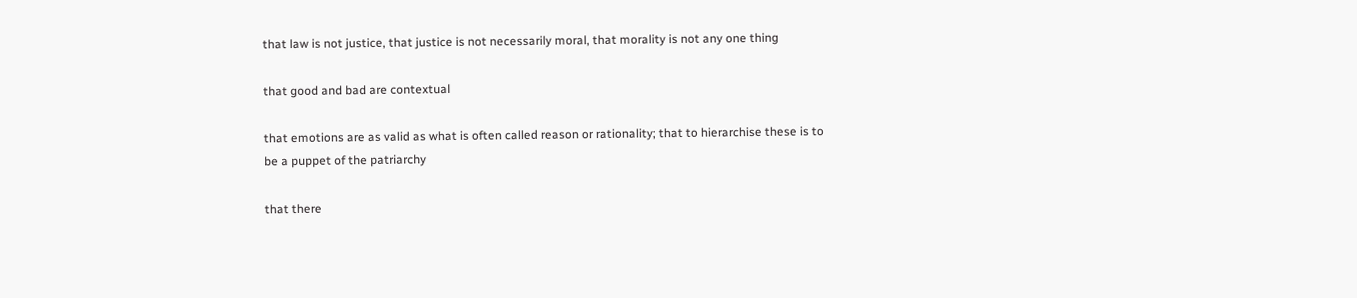that law is not justice, that justice is not necessarily moral, that morality is not any one thing

that good and bad are contextual

that emotions are as valid as what is often called reason or rationality; that to hierarchise these is to be a puppet of the patriarchy

that there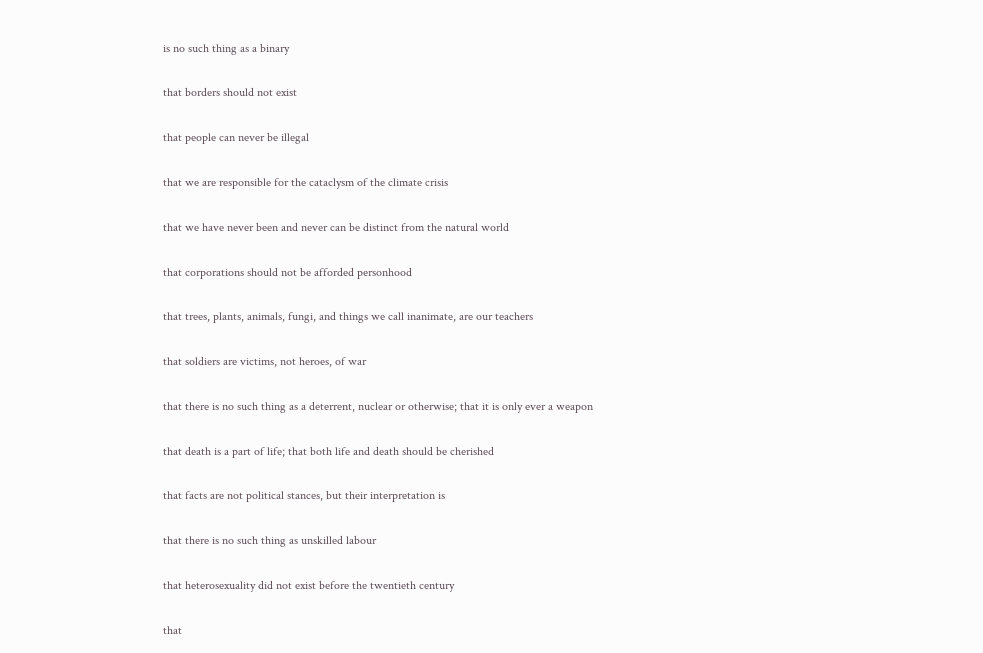is no such thing as a binary

that borders should not exist

that people can never be illegal

that we are responsible for the cataclysm of the climate crisis

that we have never been and never can be distinct from the natural world

that corporations should not be afforded personhood

that trees, plants, animals, fungi, and things we call inanimate, are our teachers

that soldiers are victims, not heroes, of war

that there is no such thing as a deterrent, nuclear or otherwise; that it is only ever a weapon

that death is a part of life; that both life and death should be cherished

that facts are not political stances, but their interpretation is

that there is no such thing as unskilled labour

that heterosexuality did not exist before the twentieth century

that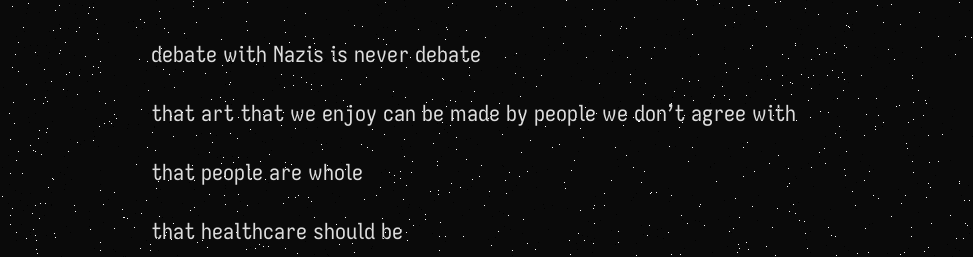debate with Nazis is never debate

that art that we enjoy can be made by people we don’t agree with

that people are whole

that healthcare should be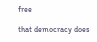free

that democracy does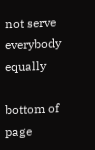not serve everybody equally

bottom of page